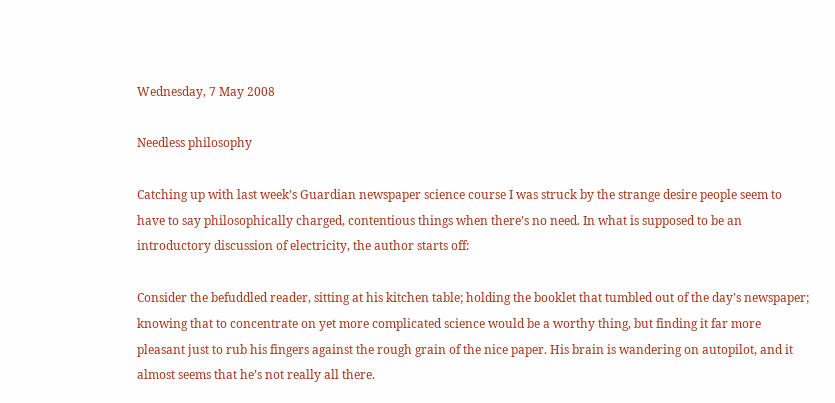Wednesday, 7 May 2008

Needless philosophy

Catching up with last week’s Guardian newspaper science course I was struck by the strange desire people seem to have to say philosophically charged, contentious things when there’s no need. In what is supposed to be an introductory discussion of electricity, the author starts off:

Consider the befuddled reader, sitting at his kitchen table; holding the booklet that tumbled out of the day’s newspaper; knowing that to concentrate on yet more complicated science would be a worthy thing, but finding it far more pleasant just to rub his fingers against the rough grain of the nice paper. His brain is wandering on autopilot, and it almost seems that he’s not really all there.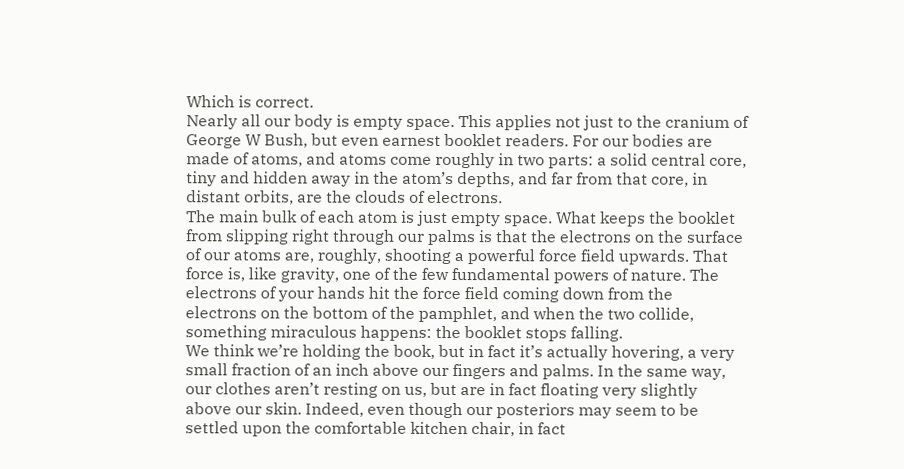Which is correct.
Nearly all our body is empty space. This applies not just to the cranium of George W Bush, but even earnest booklet readers. For our bodies are made of atoms, and atoms come roughly in two parts: a solid central core, tiny and hidden away in the atom’s depths, and far from that core, in distant orbits, are the clouds of electrons.
The main bulk of each atom is just empty space. What keeps the booklet from slipping right through our palms is that the electrons on the surface of our atoms are, roughly, shooting a powerful force field upwards. That force is, like gravity, one of the few fundamental powers of nature. The electrons of your hands hit the force field coming down from the electrons on the bottom of the pamphlet, and when the two collide, something miraculous happens: the booklet stops falling.
We think we’re holding the book, but in fact it’s actually hovering, a very small fraction of an inch above our fingers and palms. In the same way, our clothes aren’t resting on us, but are in fact floating very slightly above our skin. Indeed, even though our posteriors may seem to be settled upon the comfortable kitchen chair, in fact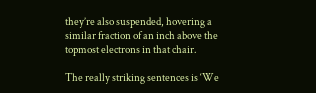they’re also suspended, hovering a similar fraction of an inch above the topmost electrons in that chair.

The really striking sentences is ‘We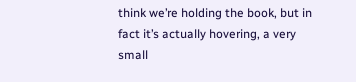think we’re holding the book, but in fact it’s actually hovering, a very small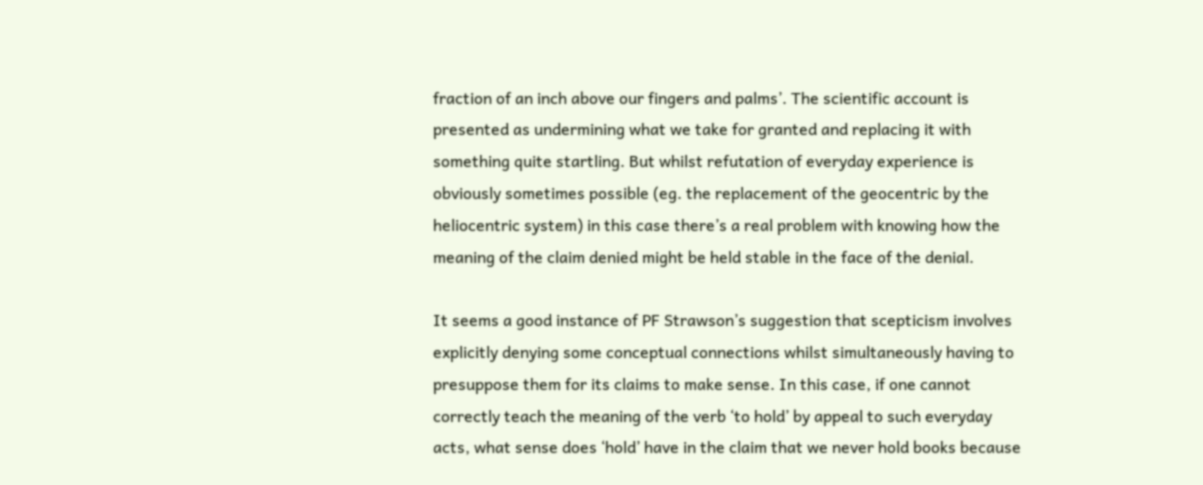fraction of an inch above our fingers and palms’. The scientific account is presented as undermining what we take for granted and replacing it with something quite startling. But whilst refutation of everyday experience is obviously sometimes possible (eg. the replacement of the geocentric by the heliocentric system) in this case there’s a real problem with knowing how the meaning of the claim denied might be held stable in the face of the denial.

It seems a good instance of PF Strawson’s suggestion that scepticism involves explicitly denying some conceptual connections whilst simultaneously having to presuppose them for its claims to make sense. In this case, if one cannot correctly teach the meaning of the verb ‘to hold’ by appeal to such everyday acts, what sense does ‘hold’ have in the claim that we never hold books because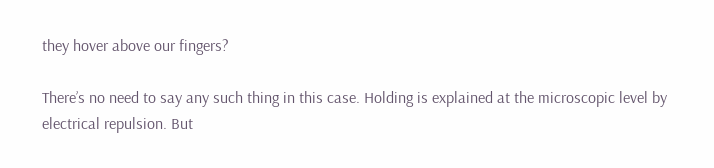they hover above our fingers?

There’s no need to say any such thing in this case. Holding is explained at the microscopic level by electrical repulsion. But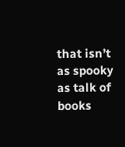that isn’t as spooky as talk of books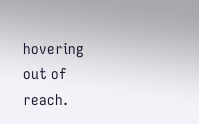hovering out of reach.